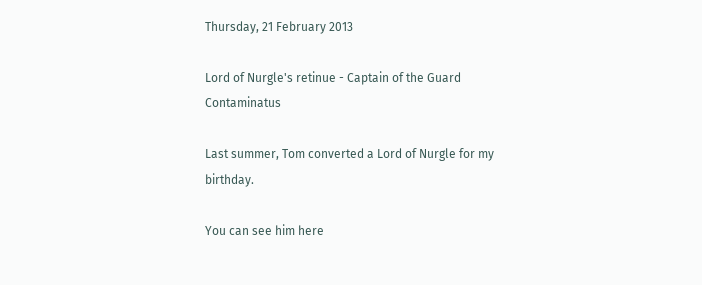Thursday, 21 February 2013

Lord of Nurgle's retinue - Captain of the Guard Contaminatus

Last summer, Tom converted a Lord of Nurgle for my birthday.

You can see him here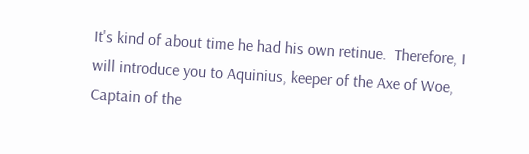It's kind of about time he had his own retinue.  Therefore, I will introduce you to Aquinius, keeper of the Axe of Woe, Captain of the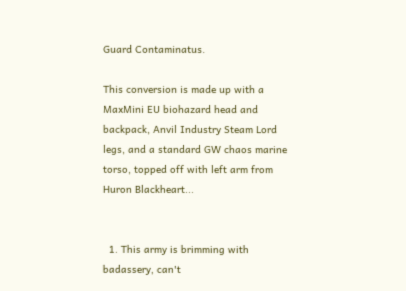Guard Contaminatus.

This conversion is made up with a MaxMini EU biohazard head and backpack, Anvil Industry Steam Lord legs, and a standard GW chaos marine torso, topped off with left arm from Huron Blackheart...


  1. This army is brimming with badassery, can't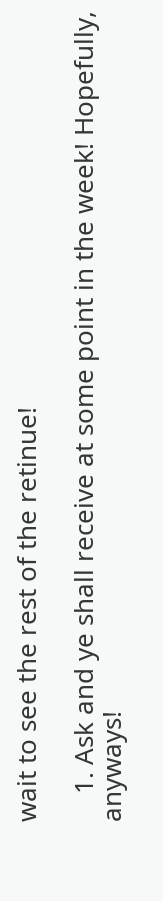wait to see the rest of the retinue!

    1. Ask and ye shall receive at some point in the week! Hopefully, anyways!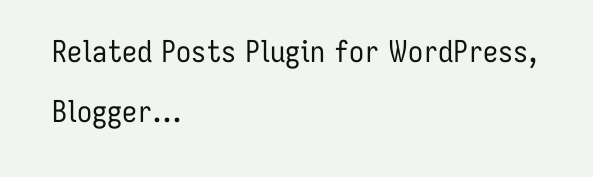Related Posts Plugin for WordPress, Blogger...